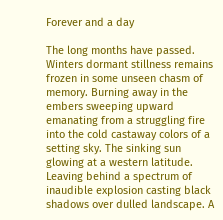Forever and a day

The long months have passed. Winters dormant stillness remains frozen in some unseen chasm of memory. Burning away in the embers sweeping upward emanating from a struggling fire into the cold castaway colors of a setting sky. The sinking sun glowing at a western latitude. Leaving behind a spectrum of inaudible explosion casting black shadows over dulled landscape. A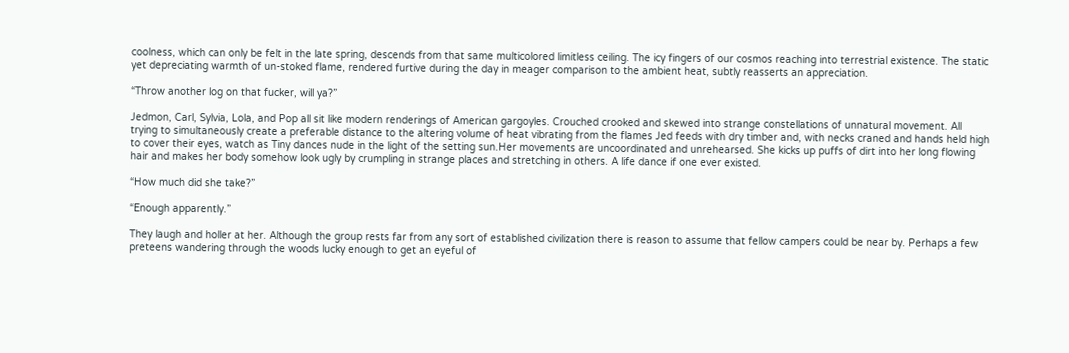coolness, which can only be felt in the late spring, descends from that same multicolored limitless ceiling. The icy fingers of our cosmos reaching into terrestrial existence. The static yet depreciating warmth of un-stoked flame, rendered furtive during the day in meager comparison to the ambient heat, subtly reasserts an appreciation.

“Throw another log on that fucker, will ya?”

Jedmon, Carl, Sylvia, Lola, and Pop all sit like modern renderings of American gargoyles. Crouched crooked and skewed into strange constellations of unnatural movement. All trying to simultaneously create a preferable distance to the altering volume of heat vibrating from the flames Jed feeds with dry timber and, with necks craned and hands held high to cover their eyes, watch as Tiny dances nude in the light of the setting sun.Her movements are uncoordinated and unrehearsed. She kicks up puffs of dirt into her long flowing hair and makes her body somehow look ugly by crumpling in strange places and stretching in others. A life dance if one ever existed.

“How much did she take?”

“Enough apparently.”

They laugh and holler at her. Although the group rests far from any sort of established civilization there is reason to assume that fellow campers could be near by. Perhaps a few preteens wandering through the woods lucky enough to get an eyeful of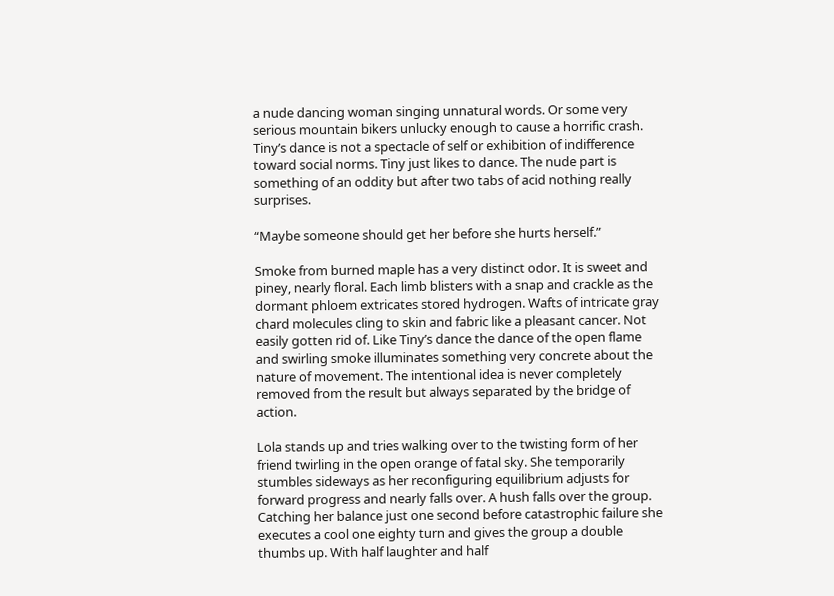a nude dancing woman singing unnatural words. Or some very serious mountain bikers unlucky enough to cause a horrific crash. Tiny’s dance is not a spectacle of self or exhibition of indifference toward social norms. Tiny just likes to dance. The nude part is something of an oddity but after two tabs of acid nothing really surprises.

“Maybe someone should get her before she hurts herself.”

Smoke from burned maple has a very distinct odor. It is sweet and piney, nearly floral. Each limb blisters with a snap and crackle as the dormant phloem extricates stored hydrogen. Wafts of intricate gray chard molecules cling to skin and fabric like a pleasant cancer. Not easily gotten rid of. Like Tiny’s dance the dance of the open flame and swirling smoke illuminates something very concrete about the nature of movement. The intentional idea is never completely removed from the result but always separated by the bridge of action.

Lola stands up and tries walking over to the twisting form of her friend twirling in the open orange of fatal sky. She temporarily stumbles sideways as her reconfiguring equilibrium adjusts for forward progress and nearly falls over. A hush falls over the group. Catching her balance just one second before catastrophic failure she executes a cool one eighty turn and gives the group a double thumbs up. With half laughter and half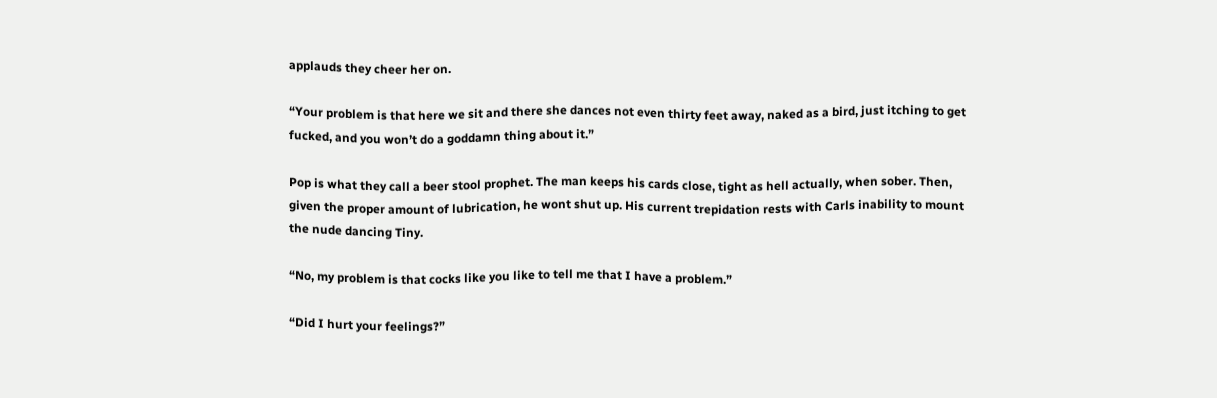applauds they cheer her on.

“Your problem is that here we sit and there she dances not even thirty feet away, naked as a bird, just itching to get fucked, and you won’t do a goddamn thing about it.”

Pop is what they call a beer stool prophet. The man keeps his cards close, tight as hell actually, when sober. Then, given the proper amount of lubrication, he wont shut up. His current trepidation rests with Carls inability to mount the nude dancing Tiny.

“No, my problem is that cocks like you like to tell me that I have a problem.”

“Did I hurt your feelings?”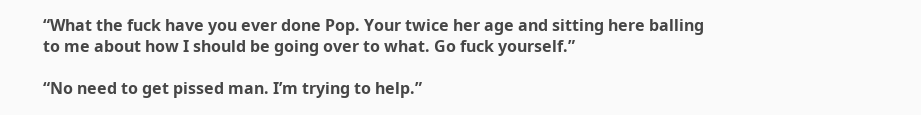“What the fuck have you ever done Pop. Your twice her age and sitting here balling to me about how I should be going over to what. Go fuck yourself.”

“No need to get pissed man. I’m trying to help.”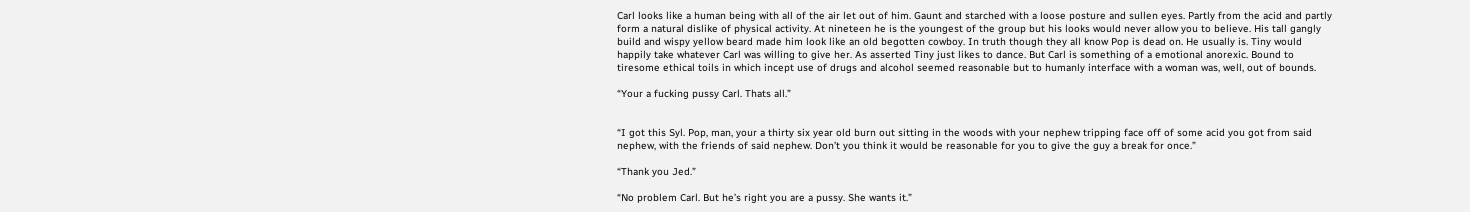Carl looks like a human being with all of the air let out of him. Gaunt and starched with a loose posture and sullen eyes. Partly from the acid and partly form a natural dislike of physical activity. At nineteen he is the youngest of the group but his looks would never allow you to believe. His tall gangly build and wispy yellow beard made him look like an old begotten cowboy. In truth though they all know Pop is dead on. He usually is. Tiny would happily take whatever Carl was willing to give her. As asserted Tiny just likes to dance. But Carl is something of a emotional anorexic. Bound to tiresome ethical toils in which incept use of drugs and alcohol seemed reasonable but to humanly interface with a woman was, well, out of bounds.

“Your a fucking pussy Carl. Thats all.”


“I got this Syl. Pop, man, your a thirty six year old burn out sitting in the woods with your nephew tripping face off of some acid you got from said nephew, with the friends of said nephew. Don’t you think it would be reasonable for you to give the guy a break for once.”

“Thank you Jed.”

“No problem Carl. But he’s right you are a pussy. She wants it.”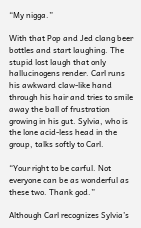“My nigga.”

With that Pop and Jed clang beer bottles and start laughing. The stupid lost laugh that only hallucinogens render. Carl runs his awkward claw-like hand through his hair and tries to smile away the ball of frustration growing in his gut. Sylvia, who is the lone acid-less head in the group, talks softly to Carl.

“Your right to be carful. Not everyone can be as wonderful as these two. Thank god.”

Although Carl recognizes Sylvia’s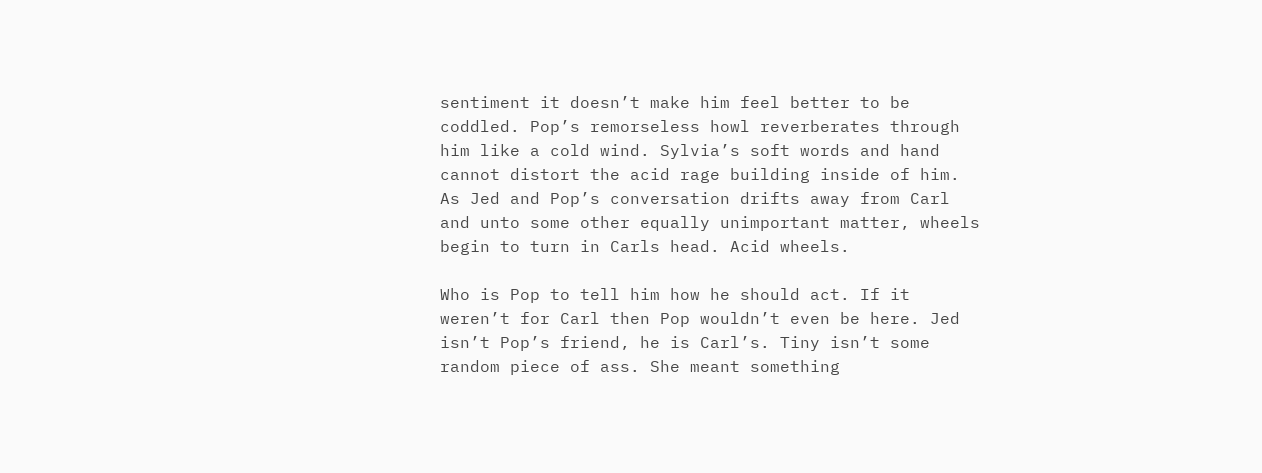sentiment it doesn’t make him feel better to be coddled. Pop’s remorseless howl reverberates through him like a cold wind. Sylvia’s soft words and hand cannot distort the acid rage building inside of him. As Jed and Pop’s conversation drifts away from Carl and unto some other equally unimportant matter, wheels begin to turn in Carls head. Acid wheels.

Who is Pop to tell him how he should act. If it weren’t for Carl then Pop wouldn’t even be here. Jed isn’t Pop’s friend, he is Carl’s. Tiny isn’t some random piece of ass. She meant something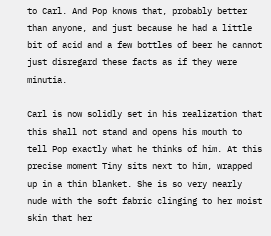to Carl. And Pop knows that, probably better than anyone, and just because he had a little bit of acid and a few bottles of beer he cannot just disregard these facts as if they were minutia.

Carl is now solidly set in his realization that this shall not stand and opens his mouth to tell Pop exactly what he thinks of him. At this precise moment Tiny sits next to him, wrapped up in a thin blanket. She is so very nearly nude with the soft fabric clinging to her moist skin that her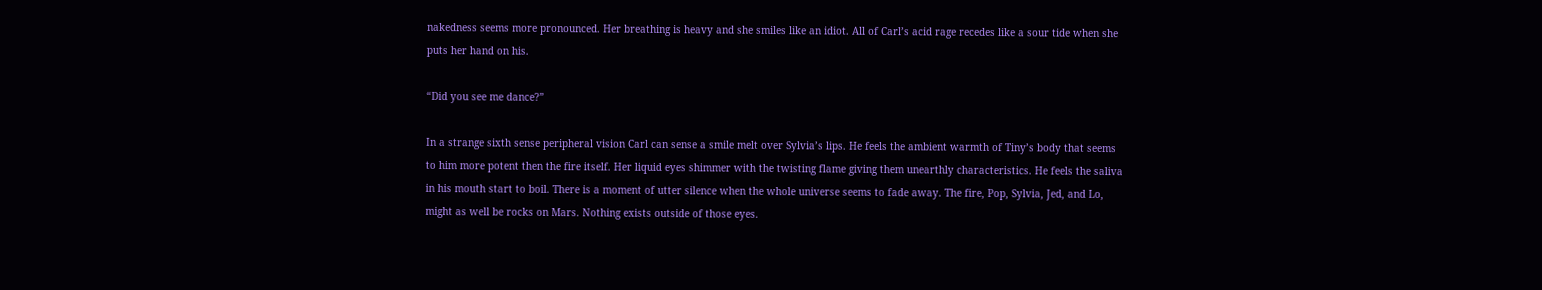nakedness seems more pronounced. Her breathing is heavy and she smiles like an idiot. All of Carl’s acid rage recedes like a sour tide when she puts her hand on his.

“Did you see me dance?”

In a strange sixth sense peripheral vision Carl can sense a smile melt over Sylvia’s lips. He feels the ambient warmth of Tiny’s body that seems to him more potent then the fire itself. Her liquid eyes shimmer with the twisting flame giving them unearthly characteristics. He feels the saliva in his mouth start to boil. There is a moment of utter silence when the whole universe seems to fade away. The fire, Pop, Sylvia, Jed, and Lo, might as well be rocks on Mars. Nothing exists outside of those eyes.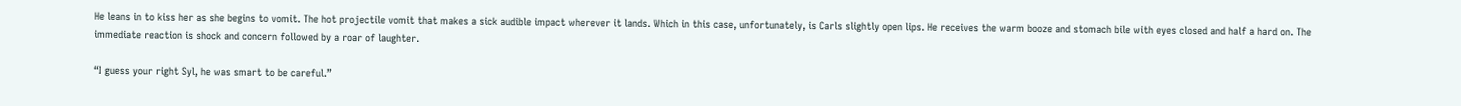He leans in to kiss her as she begins to vomit. The hot projectile vomit that makes a sick audible impact wherever it lands. Which in this case, unfortunately, is Carls slightly open lips. He receives the warm booze and stomach bile with eyes closed and half a hard on. The immediate reaction is shock and concern followed by a roar of laughter.

“I guess your right Syl, he was smart to be careful.”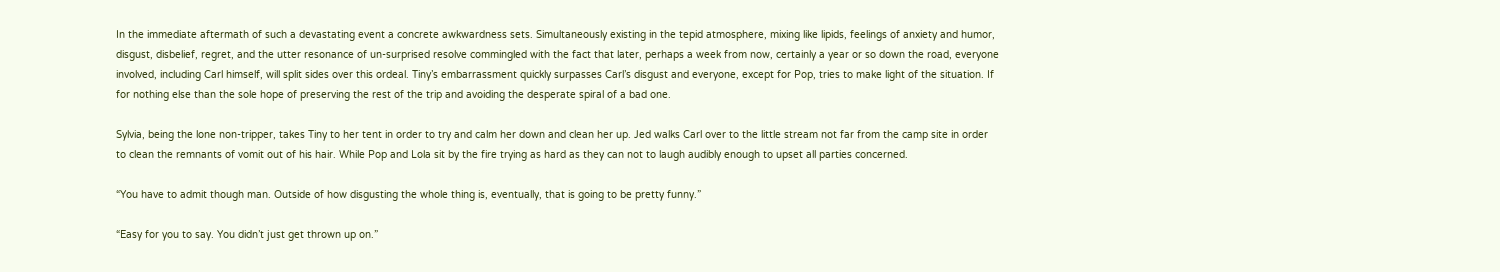In the immediate aftermath of such a devastating event a concrete awkwardness sets. Simultaneously existing in the tepid atmosphere, mixing like lipids, feelings of anxiety and humor, disgust, disbelief, regret, and the utter resonance of un-surprised resolve commingled with the fact that later, perhaps a week from now, certainly a year or so down the road, everyone involved, including Carl himself, will split sides over this ordeal. Tiny’s embarrassment quickly surpasses Carl’s disgust and everyone, except for Pop, tries to make light of the situation. If for nothing else than the sole hope of preserving the rest of the trip and avoiding the desperate spiral of a bad one.

Sylvia, being the lone non-tripper, takes Tiny to her tent in order to try and calm her down and clean her up. Jed walks Carl over to the little stream not far from the camp site in order to clean the remnants of vomit out of his hair. While Pop and Lola sit by the fire trying as hard as they can not to laugh audibly enough to upset all parties concerned.

“You have to admit though man. Outside of how disgusting the whole thing is, eventually, that is going to be pretty funny.”

“Easy for you to say. You didn’t just get thrown up on.”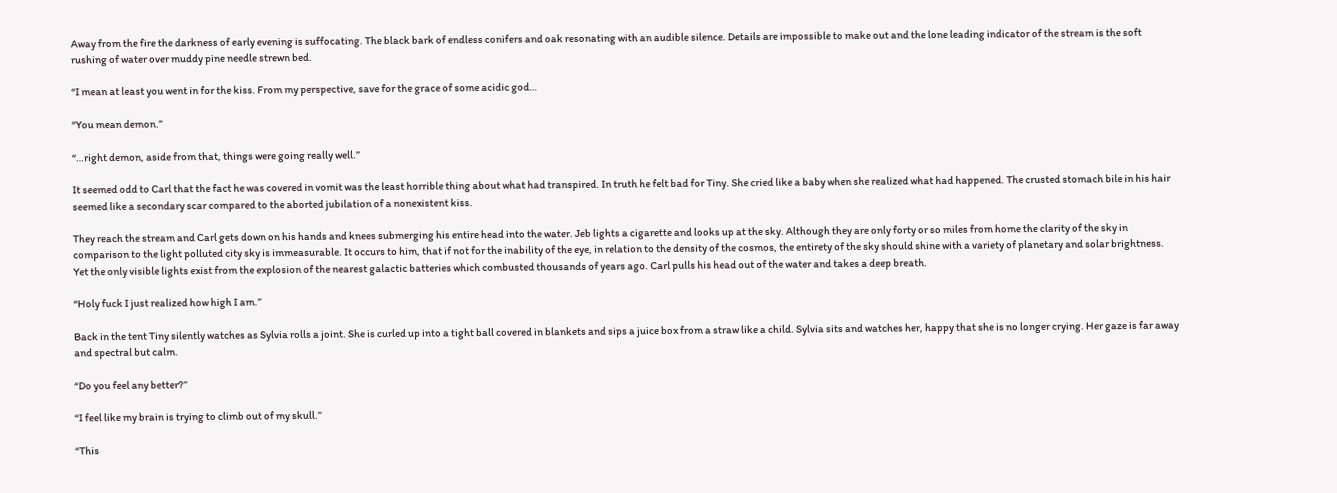Away from the fire the darkness of early evening is suffocating. The black bark of endless conifers and oak resonating with an audible silence. Details are impossible to make out and the lone leading indicator of the stream is the soft rushing of water over muddy pine needle strewn bed.

“I mean at least you went in for the kiss. From my perspective, save for the grace of some acidic god…

“You mean demon.”

“…right demon, aside from that, things were going really well.”

It seemed odd to Carl that the fact he was covered in vomit was the least horrible thing about what had transpired. In truth he felt bad for Tiny. She cried like a baby when she realized what had happened. The crusted stomach bile in his hair seemed like a secondary scar compared to the aborted jubilation of a nonexistent kiss.

They reach the stream and Carl gets down on his hands and knees submerging his entire head into the water. Jeb lights a cigarette and looks up at the sky. Although they are only forty or so miles from home the clarity of the sky in comparison to the light polluted city sky is immeasurable. It occurs to him, that if not for the inability of the eye, in relation to the density of the cosmos, the entirety of the sky should shine with a variety of planetary and solar brightness. Yet the only visible lights exist from the explosion of the nearest galactic batteries which combusted thousands of years ago. Carl pulls his head out of the water and takes a deep breath.

“Holy fuck I just realized how high I am.”

Back in the tent Tiny silently watches as Sylvia rolls a joint. She is curled up into a tight ball covered in blankets and sips a juice box from a straw like a child. Sylvia sits and watches her, happy that she is no longer crying. Her gaze is far away and spectral but calm.

“Do you feel any better?”

“I feel like my brain is trying to climb out of my skull.”

“This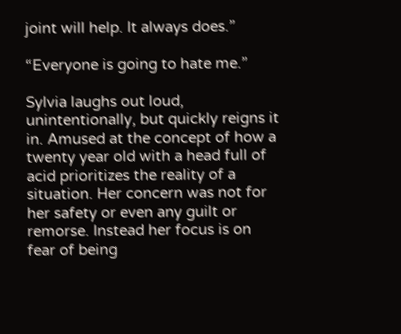joint will help. It always does.”

“Everyone is going to hate me.”

Sylvia laughs out loud, unintentionally, but quickly reigns it in. Amused at the concept of how a twenty year old with a head full of acid prioritizes the reality of a situation. Her concern was not for her safety or even any guilt or remorse. Instead her focus is on fear of being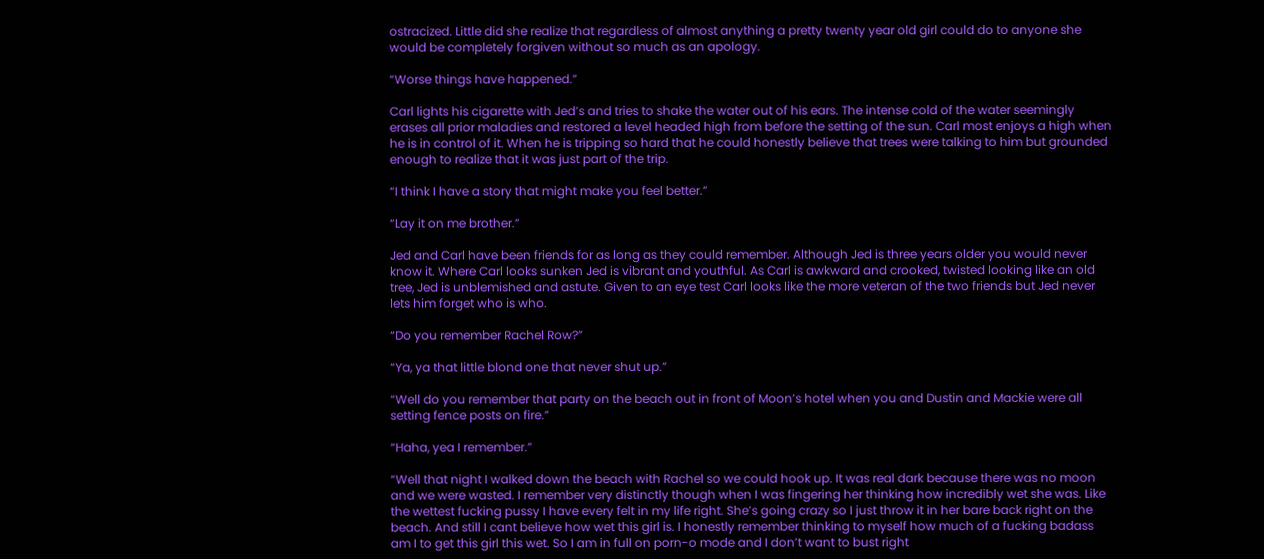ostracized. Little did she realize that regardless of almost anything a pretty twenty year old girl could do to anyone she would be completely forgiven without so much as an apology.

“Worse things have happened.”

Carl lights his cigarette with Jed’s and tries to shake the water out of his ears. The intense cold of the water seemingly erases all prior maladies and restored a level headed high from before the setting of the sun. Carl most enjoys a high when he is in control of it. When he is tripping so hard that he could honestly believe that trees were talking to him but grounded enough to realize that it was just part of the trip.

“I think I have a story that might make you feel better.”

“Lay it on me brother.”

Jed and Carl have been friends for as long as they could remember. Although Jed is three years older you would never know it. Where Carl looks sunken Jed is vibrant and youthful. As Carl is awkward and crooked, twisted looking like an old tree, Jed is unblemished and astute. Given to an eye test Carl looks like the more veteran of the two friends but Jed never lets him forget who is who.

“Do you remember Rachel Row?”

“Ya, ya that little blond one that never shut up.”

“Well do you remember that party on the beach out in front of Moon’s hotel when you and Dustin and Mackie were all setting fence posts on fire.”

“Haha, yea I remember.”

“Well that night I walked down the beach with Rachel so we could hook up. It was real dark because there was no moon and we were wasted. I remember very distinctly though when I was fingering her thinking how incredibly wet she was. Like the wettest fucking pussy I have every felt in my life right. She’s going crazy so I just throw it in her bare back right on the beach. And still I cant believe how wet this girl is. I honestly remember thinking to myself how much of a fucking badass am I to get this girl this wet. So I am in full on porn-o mode and I don’t want to bust right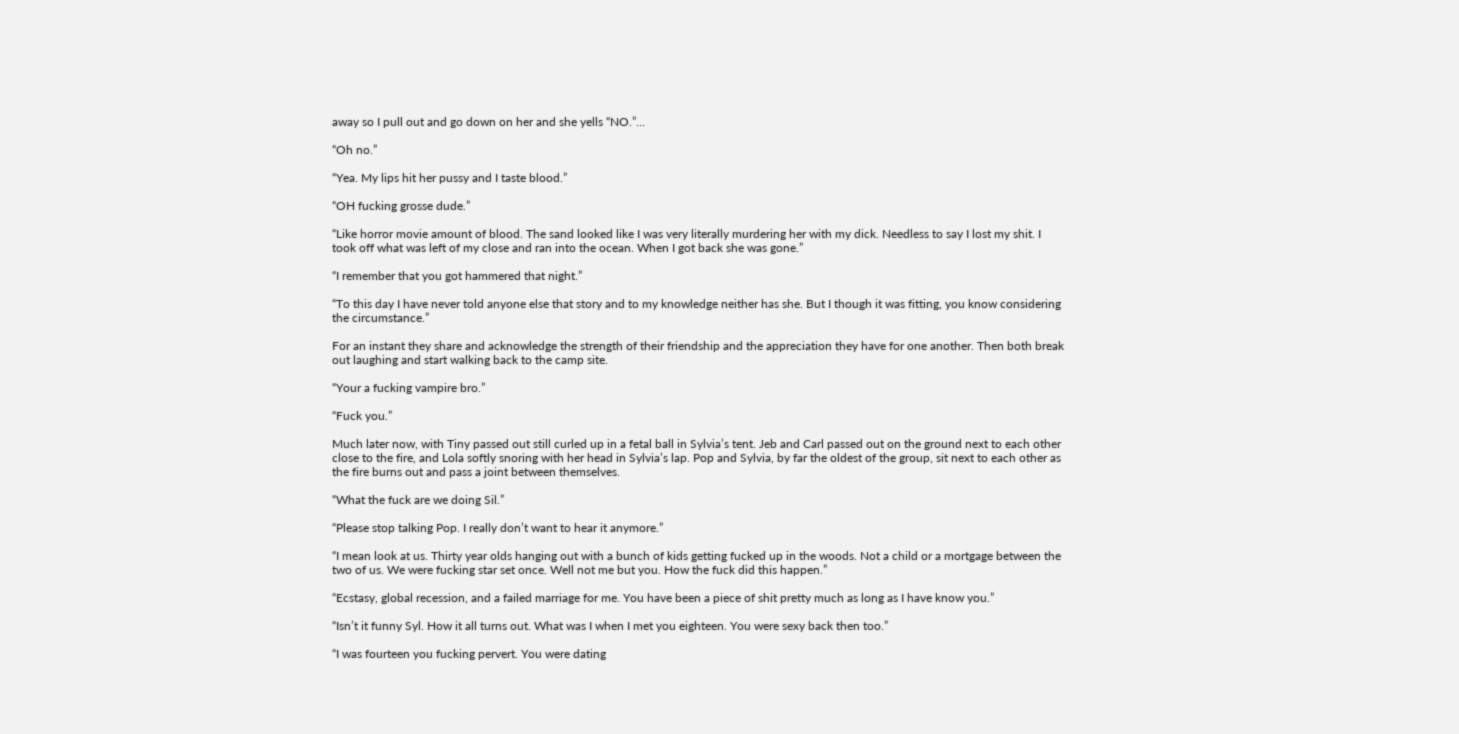away so I pull out and go down on her and she yells “NO.”…

“Oh no.”

“Yea. My lips hit her pussy and I taste blood.”

“OH fucking grosse dude.”

“Like horror movie amount of blood. The sand looked like I was very literally murdering her with my dick. Needless to say I lost my shit. I took off what was left of my close and ran into the ocean. When I got back she was gone.”

“I remember that you got hammered that night.”

“To this day I have never told anyone else that story and to my knowledge neither has she. But I though it was fitting, you know considering the circumstance.”

For an instant they share and acknowledge the strength of their friendship and the appreciation they have for one another. Then both break out laughing and start walking back to the camp site.

“Your a fucking vampire bro.”

“Fuck you.”

Much later now, with Tiny passed out still curled up in a fetal ball in Sylvia’s tent. Jeb and Carl passed out on the ground next to each other close to the fire, and Lola softly snoring with her head in Sylvia’s lap. Pop and Sylvia, by far the oldest of the group, sit next to each other as the fire burns out and pass a joint between themselves.

“What the fuck are we doing Sil.”

“Please stop talking Pop. I really don’t want to hear it anymore.”

“I mean look at us. Thirty year olds hanging out with a bunch of kids getting fucked up in the woods. Not a child or a mortgage between the two of us. We were fucking star set once. Well not me but you. How the fuck did this happen.”

“Ecstasy, global recession, and a failed marriage for me. You have been a piece of shit pretty much as long as I have know you.”

“Isn’t it funny Syl. How it all turns out. What was I when I met you eighteen. You were sexy back then too.”

“I was fourteen you fucking pervert. You were dating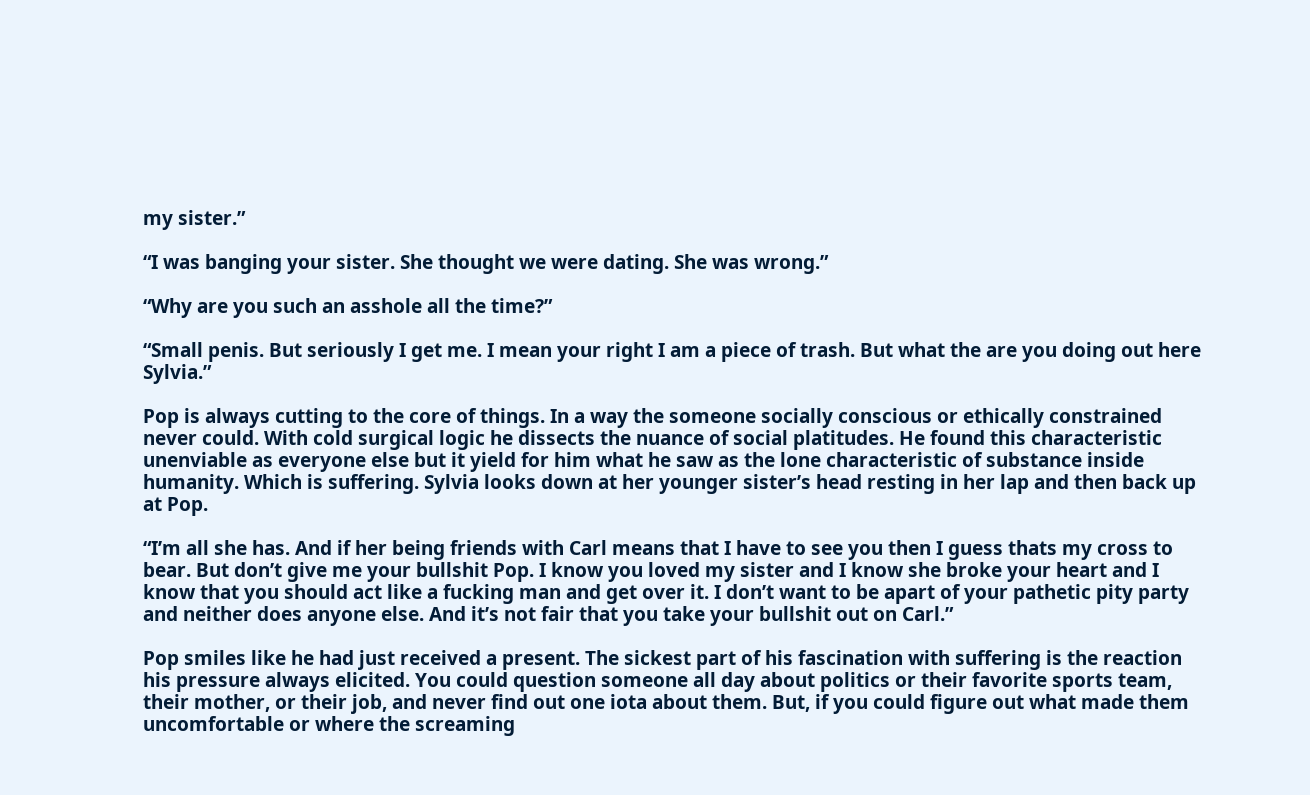my sister.”

“I was banging your sister. She thought we were dating. She was wrong.”

“Why are you such an asshole all the time?”

“Small penis. But seriously I get me. I mean your right I am a piece of trash. But what the are you doing out here Sylvia.”

Pop is always cutting to the core of things. In a way the someone socially conscious or ethically constrained never could. With cold surgical logic he dissects the nuance of social platitudes. He found this characteristic unenviable as everyone else but it yield for him what he saw as the lone characteristic of substance inside humanity. Which is suffering. Sylvia looks down at her younger sister’s head resting in her lap and then back up at Pop.

“I’m all she has. And if her being friends with Carl means that I have to see you then I guess thats my cross to bear. But don’t give me your bullshit Pop. I know you loved my sister and I know she broke your heart and I know that you should act like a fucking man and get over it. I don’t want to be apart of your pathetic pity party and neither does anyone else. And it’s not fair that you take your bullshit out on Carl.”

Pop smiles like he had just received a present. The sickest part of his fascination with suffering is the reaction his pressure always elicited. You could question someone all day about politics or their favorite sports team, their mother, or their job, and never find out one iota about them. But, if you could figure out what made them uncomfortable or where the screaming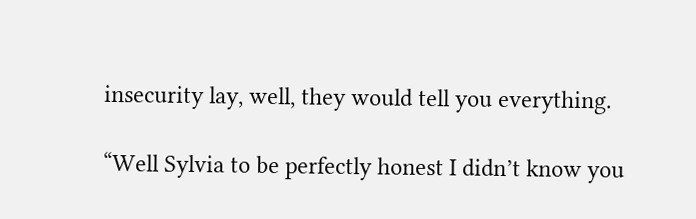insecurity lay, well, they would tell you everything.

“Well Sylvia to be perfectly honest I didn’t know you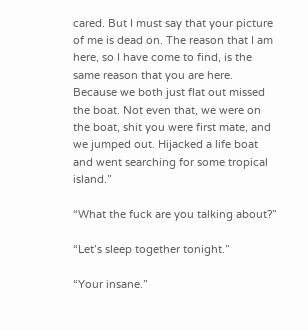cared. But I must say that your picture of me is dead on. The reason that I am here, so I have come to find, is the same reason that you are here. Because we both just flat out missed the boat. Not even that, we were on the boat, shit you were first mate, and we jumped out. Hijacked a life boat and went searching for some tropical island.”

“What the fuck are you talking about?”

“Let’s sleep together tonight.”

“Your insane.”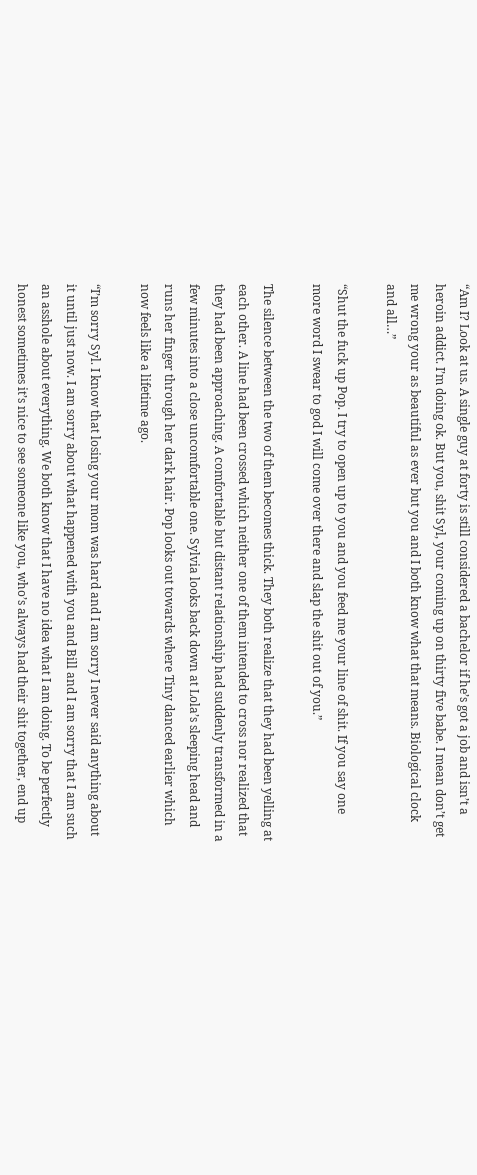“Am I? Look at us. A single guy at forty is still considered a bachelor if he’s got a job and isn’t a heroin addict. I’m doing ok. But you, shit Syl, your coming up on thirty five babe. I mean don’t get me wrong your as beautiful as ever but you and I both know what that means. Biological clock and all…”

“Shut the fuck up Pop. I try to open up to you and you feed me your line of shit. If you say one more word I swear to god I will come over there and slap the shit out of you.”

The silence between the two of them becomes thick. They both realize that they had been yelling at each other. A line had been crossed which neither one of them intended to cross nor realized that they had been approaching. A comfortable but distant relationship had suddenly transformed in a few minutes into a close uncomfortable one. Sylvia looks back down at Lola’s sleeping head and runs her finger through her dark hair. Pop looks out towards where Tiny danced earlier which now feels like a lifetime ago.

“I’m sorry Syl. I know that losing your mom was hard and I am sorry I never said anything about it until just now. I am sorry about what happened with you and Bill and I am sorry that I am such an asshole about everything. We both know that I have no idea what I am doing. To be perfectly honest sometimes it’s nice to see someone like you, who’s always had their shit together, end up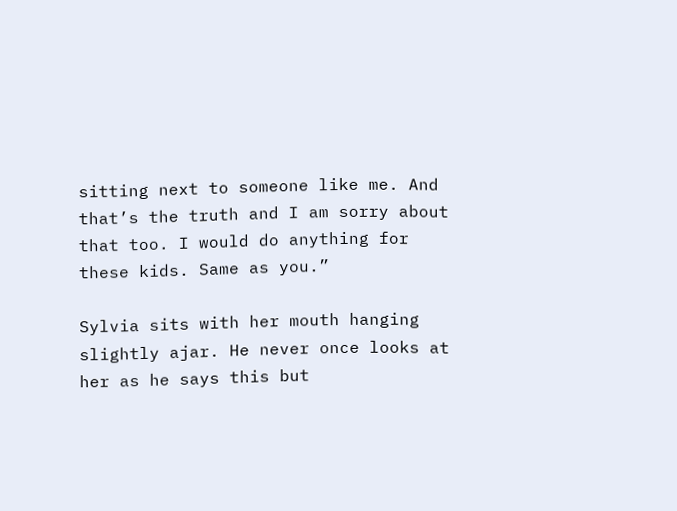sitting next to someone like me. And that’s the truth and I am sorry about that too. I would do anything for these kids. Same as you.”

Sylvia sits with her mouth hanging slightly ajar. He never once looks at her as he says this but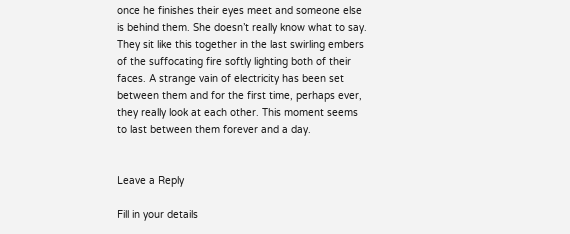once he finishes their eyes meet and someone else is behind them. She doesn’t really know what to say. They sit like this together in the last swirling embers of the suffocating fire softly lighting both of their faces. A strange vain of electricity has been set between them and for the first time, perhaps ever, they really look at each other. This moment seems to last between them forever and a day.


Leave a Reply

Fill in your details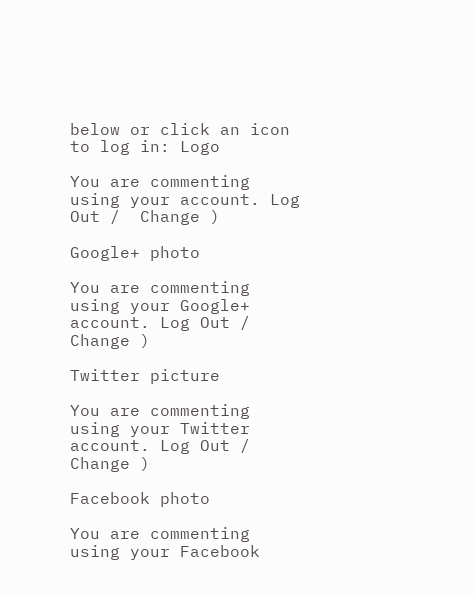below or click an icon to log in: Logo

You are commenting using your account. Log Out /  Change )

Google+ photo

You are commenting using your Google+ account. Log Out /  Change )

Twitter picture

You are commenting using your Twitter account. Log Out /  Change )

Facebook photo

You are commenting using your Facebook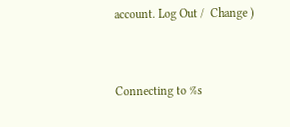account. Log Out /  Change )


Connecting to %s